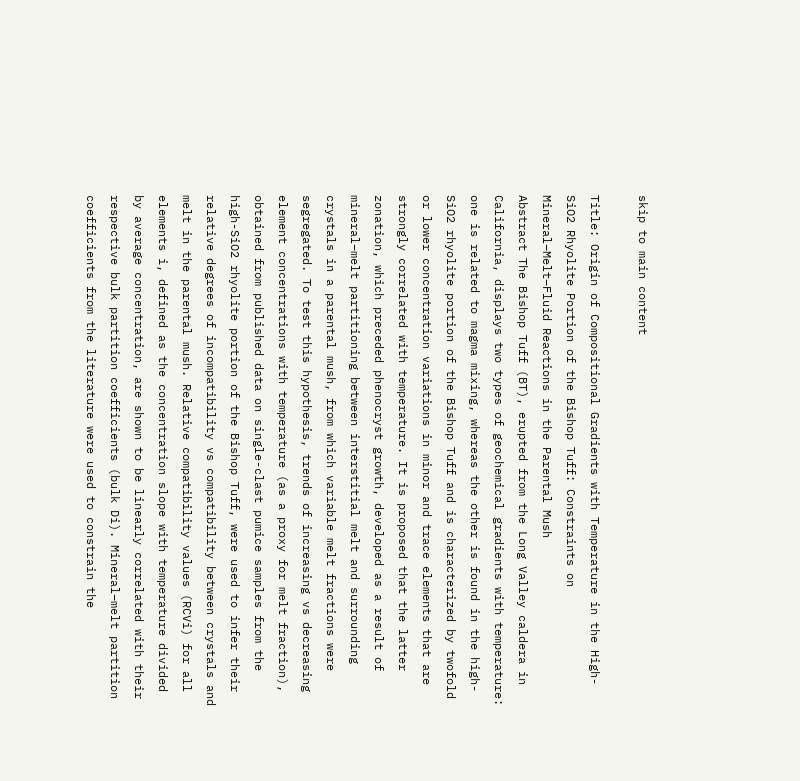skip to main content

Title: Origin of Compositional Gradients with Temperature in the High-SiO2 Rhyolite Portion of the Bishop Tuff: Constraints on Mineral–Melt–Fluid Reactions in the Parental Mush
Abstract The Bishop Tuff (BT), erupted from the Long Valley caldera in California, displays two types of geochemical gradients with temperature: one is related to magma mixing, whereas the other is found in the high-SiO2 rhyolite portion of the Bishop Tuff and is characterized by twofold or lower concentration variations in minor and trace elements that are strongly correlated with temperature. It is proposed that the latter zonation, which preceded phenocryst growth, developed as a result of mineral–melt partitioning between interstitial melt and surrounding crystals in a parental mush, from which variable melt fractions were segregated. To test this hypothesis, trends of increasing vs decreasing element concentrations with temperature (as a proxy for melt fraction), obtained from published data on single-clast pumice samples from the high-SiO2 rhyolite portion of the Bishop Tuff, were used to infer their relative degrees of incompatibility vs compatibility between crystals and melt in the parental mush. Relative compatibility values (RCVi) for all elements i, defined as the concentration slope with temperature divided by average concentration, are shown to be linearly correlated with their respective bulk partition coefficients (bulk Di). Mineral–melt partition coefficients from the literature were used to constrain the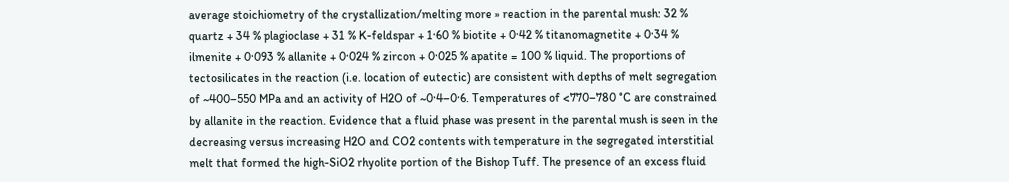average stoichiometry of the crystallization/melting more » reaction in the parental mush: 32 % quartz + 34 % plagioclase + 31 % K-feldspar + 1·60 % biotite + 0·42 % titanomagnetite + 0·34 % ilmenite + 0·093 % allanite + 0·024 % zircon + 0·025 % apatite = 100 % liquid. The proportions of tectosilicates in the reaction (i.e. location of eutectic) are consistent with depths of melt segregation of ~400–550 MPa and an activity of H2O of ~0·4–0·6. Temperatures of <770–780 °C are constrained by allanite in the reaction. Evidence that a fluid phase was present in the parental mush is seen in the decreasing versus increasing H2O and CO2 contents with temperature in the segregated interstitial melt that formed the high-SiO2 rhyolite portion of the Bishop Tuff. The presence of an excess fluid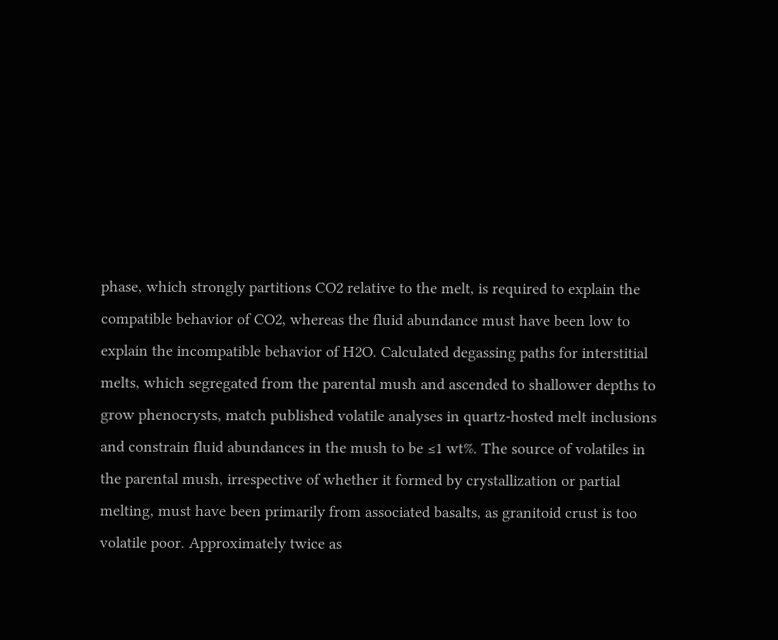phase, which strongly partitions CO2 relative to the melt, is required to explain the compatible behavior of CO2, whereas the fluid abundance must have been low to explain the incompatible behavior of H2O. Calculated degassing paths for interstitial melts, which segregated from the parental mush and ascended to shallower depths to grow phenocrysts, match published volatile analyses in quartz-hosted melt inclusions and constrain fluid abundances in the mush to be ≤1 wt%. The source of volatiles in the parental mush, irrespective of whether it formed by crystallization or partial melting, must have been primarily from associated basalts, as granitoid crust is too volatile poor. Approximately twice as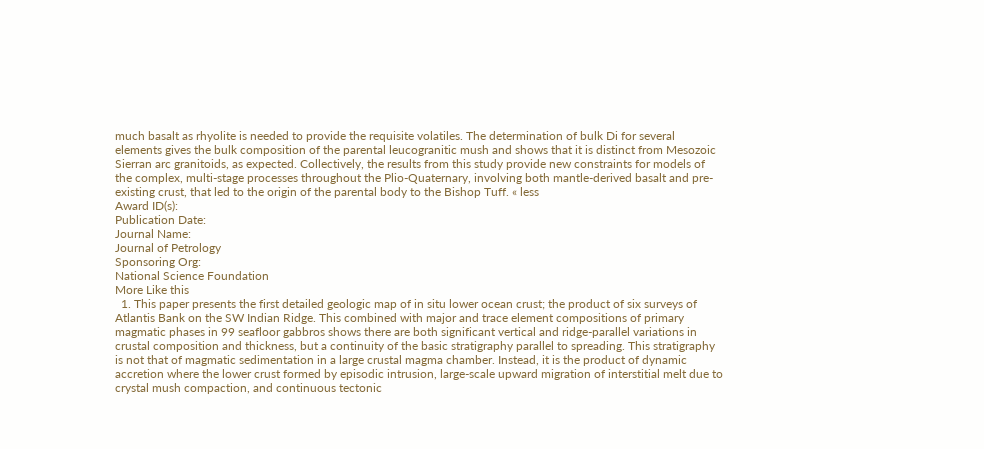much basalt as rhyolite is needed to provide the requisite volatiles. The determination of bulk Di for several elements gives the bulk composition of the parental leucogranitic mush and shows that it is distinct from Mesozoic Sierran arc granitoids, as expected. Collectively, the results from this study provide new constraints for models of the complex, multi-stage processes throughout the Plio-Quaternary, involving both mantle-derived basalt and pre-existing crust, that led to the origin of the parental body to the Bishop Tuff. « less
Award ID(s):
Publication Date:
Journal Name:
Journal of Petrology
Sponsoring Org:
National Science Foundation
More Like this
  1. This paper presents the first detailed geologic map of in situ lower ocean crust; the product of six surveys of Atlantis Bank on the SW Indian Ridge. This combined with major and trace element compositions of primary magmatic phases in 99 seafloor gabbros shows there are both significant vertical and ridge-parallel variations in crustal composition and thickness, but a continuity of the basic stratigraphy parallel to spreading. This stratigraphy is not that of magmatic sedimentation in a large crustal magma chamber. Instead, it is the product of dynamic accretion where the lower crust formed by episodic intrusion, large-scale upward migration of interstitial melt due to crystal mush compaction, and continuous tectonic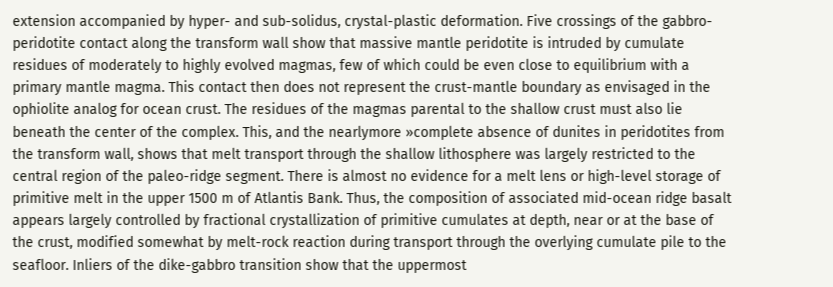extension accompanied by hyper- and sub-solidus, crystal-plastic deformation. Five crossings of the gabbro-peridotite contact along the transform wall show that massive mantle peridotite is intruded by cumulate residues of moderately to highly evolved magmas, few of which could be even close to equilibrium with a primary mantle magma. This contact then does not represent the crust-mantle boundary as envisaged in the ophiolite analog for ocean crust. The residues of the magmas parental to the shallow crust must also lie beneath the center of the complex. This, and the nearlymore »complete absence of dunites in peridotites from the transform wall, shows that melt transport through the shallow lithosphere was largely restricted to the central region of the paleo-ridge segment. There is almost no evidence for a melt lens or high-level storage of primitive melt in the upper 1500 m of Atlantis Bank. Thus, the composition of associated mid-ocean ridge basalt appears largely controlled by fractional crystallization of primitive cumulates at depth, near or at the base of the crust, modified somewhat by melt-rock reaction during transport through the overlying cumulate pile to the seafloor. Inliers of the dike-gabbro transition show that the uppermost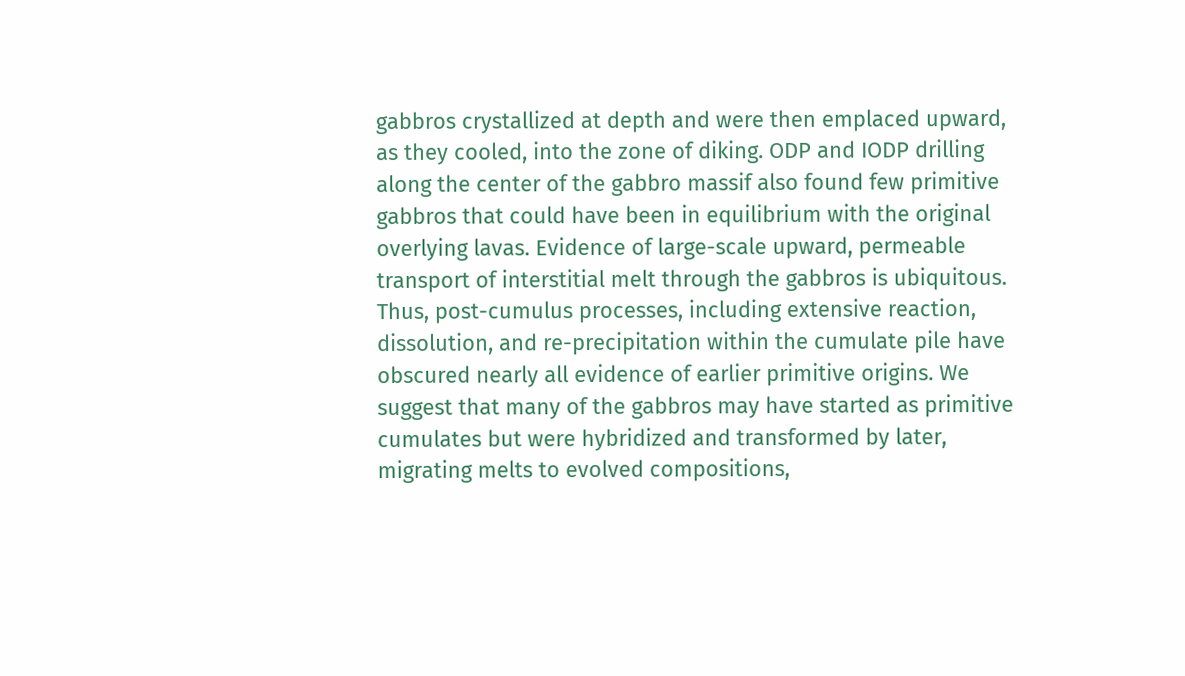gabbros crystallized at depth and were then emplaced upward, as they cooled, into the zone of diking. ODP and IODP drilling along the center of the gabbro massif also found few primitive gabbros that could have been in equilibrium with the original overlying lavas. Evidence of large-scale upward, permeable transport of interstitial melt through the gabbros is ubiquitous. Thus, post-cumulus processes, including extensive reaction, dissolution, and re-precipitation within the cumulate pile have obscured nearly all evidence of earlier primitive origins. We suggest that many of the gabbros may have started as primitive cumulates but were hybridized and transformed by later, migrating melts to evolved compositions,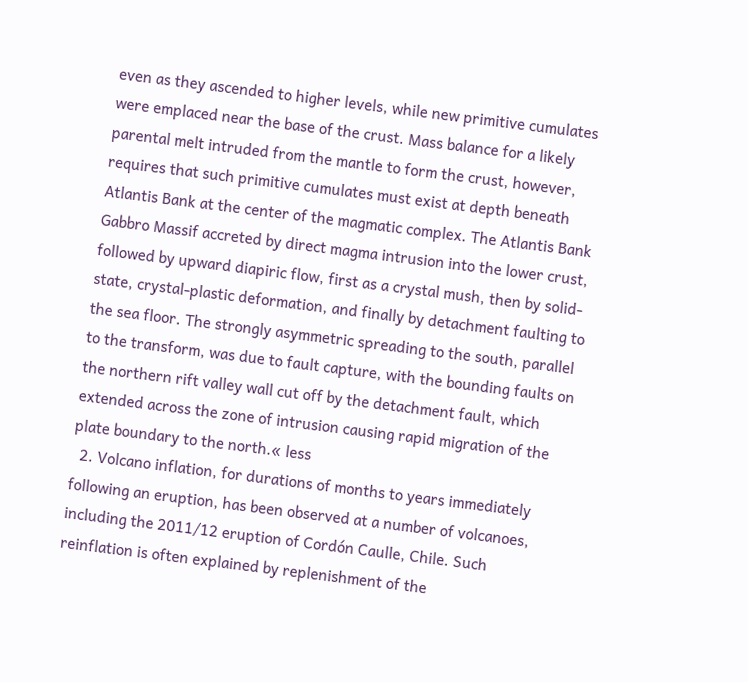even as they ascended to higher levels, while new primitive cumulates were emplaced near the base of the crust. Mass balance for a likely parental melt intruded from the mantle to form the crust, however, requires that such primitive cumulates must exist at depth beneath Atlantis Bank at the center of the magmatic complex. The Atlantis Bank Gabbro Massif accreted by direct magma intrusion into the lower crust, followed by upward diapiric flow, first as a crystal mush, then by solid-state, crystal-plastic deformation, and finally by detachment faulting to the sea floor. The strongly asymmetric spreading to the south, parallel to the transform, was due to fault capture, with the bounding faults on the northern rift valley wall cut off by the detachment fault, which extended across the zone of intrusion causing rapid migration of the plate boundary to the north.« less
  2. Volcano inflation, for durations of months to years immediately following an eruption, has been observed at a number of volcanoes, including the 2011/12 eruption of Cordón Caulle, Chile. Such reinflation is often explained by replenishment of the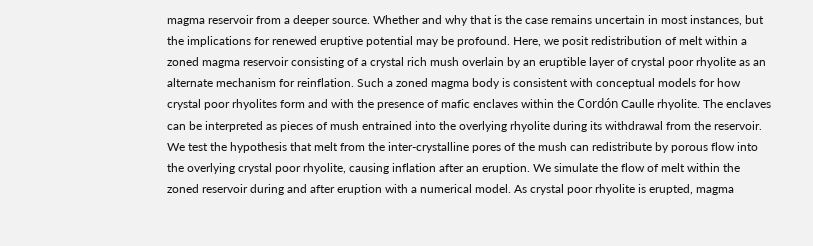magma reservoir from a deeper source. Whether and why that is the case remains uncertain in most instances, but the implications for renewed eruptive potential may be profound. Here, we posit redistribution of melt within a zoned magma reservoir consisting of a crystal rich mush overlain by an eruptible layer of crystal poor rhyolite as an alternate mechanism for reinflation. Such a zoned magma body is consistent with conceptual models for how crystal poor rhyolites form and with the presence of mafic enclaves within the Cordón Caulle rhyolite. The enclaves can be interpreted as pieces of mush entrained into the overlying rhyolite during its withdrawal from the reservoir. We test the hypothesis that melt from the inter-crystalline pores of the mush can redistribute by porous flow into the overlying crystal poor rhyolite, causing inflation after an eruption. We simulate the flow of melt within the zoned reservoir during and after eruption with a numerical model. As crystal poor rhyolite is erupted, magma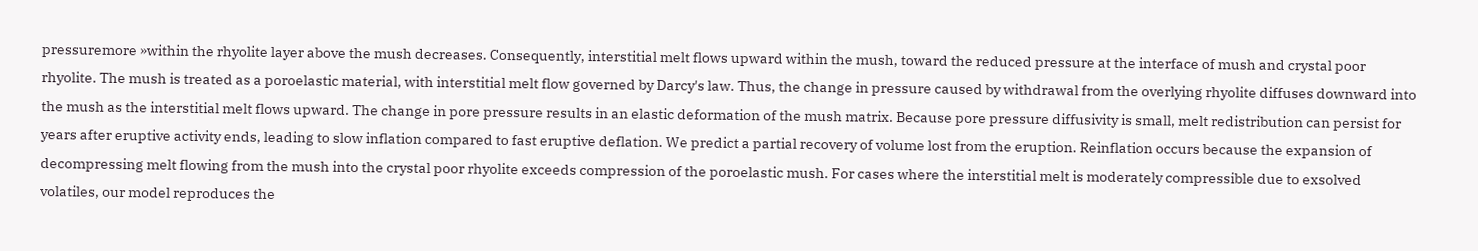pressuremore »within the rhyolite layer above the mush decreases. Consequently, interstitial melt flows upward within the mush, toward the reduced pressure at the interface of mush and crystal poor rhyolite. The mush is treated as a poroelastic material, with interstitial melt flow governed by Darcy's law. Thus, the change in pressure caused by withdrawal from the overlying rhyolite diffuses downward into the mush as the interstitial melt flows upward. The change in pore pressure results in an elastic deformation of the mush matrix. Because pore pressure diffusivity is small, melt redistribution can persist for years after eruptive activity ends, leading to slow inflation compared to fast eruptive deflation. We predict a partial recovery of volume lost from the eruption. Reinflation occurs because the expansion of decompressing melt flowing from the mush into the crystal poor rhyolite exceeds compression of the poroelastic mush. For cases where the interstitial melt is moderately compressible due to exsolved volatiles, our model reproduces the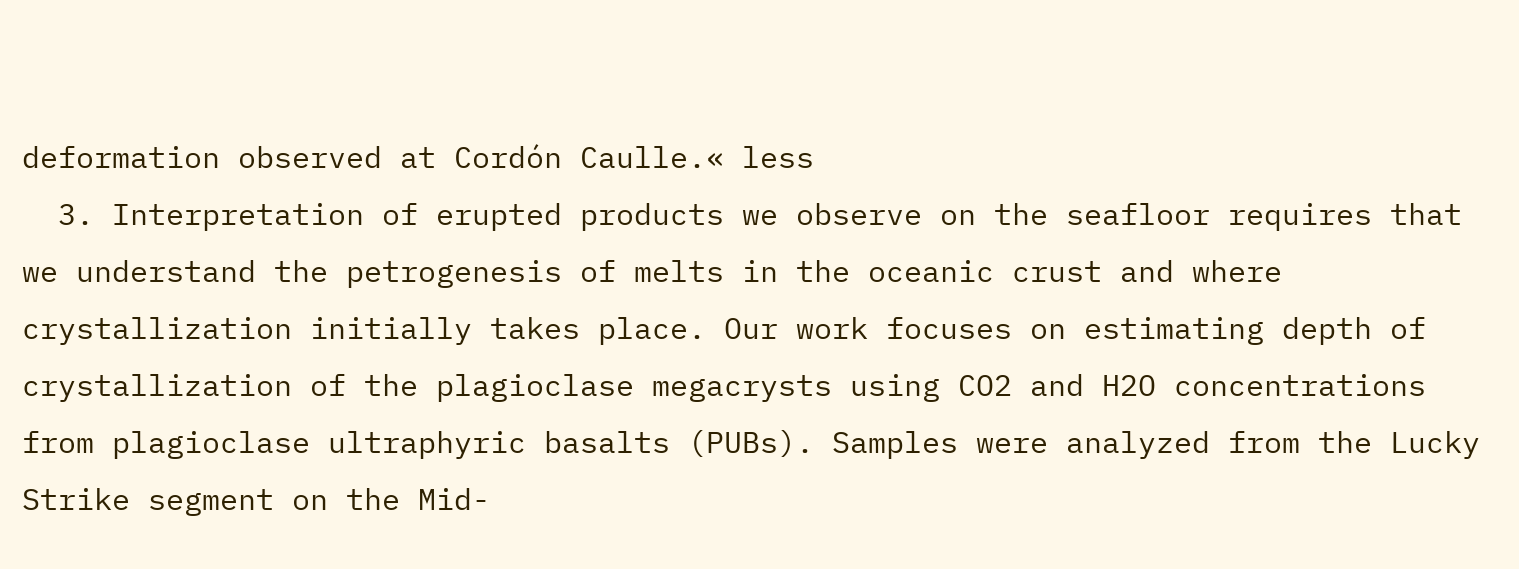deformation observed at Cordón Caulle.« less
  3. Interpretation of erupted products we observe on the seafloor requires that we understand the petrogenesis of melts in the oceanic crust and where crystallization initially takes place. Our work focuses on estimating depth of crystallization of the plagioclase megacrysts using CO2 and H2O concentrations from plagioclase ultraphyric basalts (PUBs). Samples were analyzed from the Lucky Strike segment on the Mid-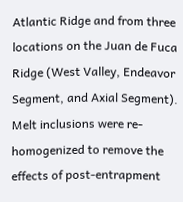Atlantic Ridge and from three locations on the Juan de Fuca Ridge (West Valley, Endeavor Segment, and Axial Segment). Melt inclusions were re-homogenized to remove the effects of post-entrapment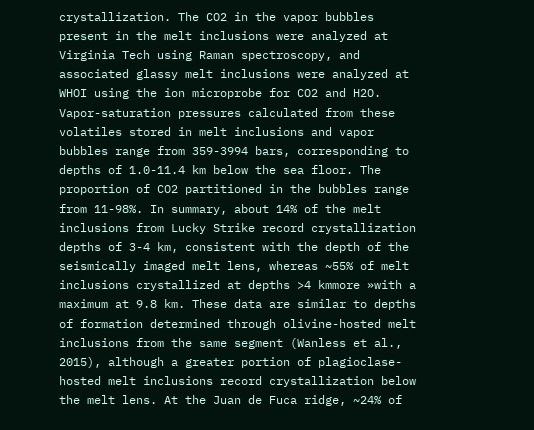crystallization. The CO2 in the vapor bubbles present in the melt inclusions were analyzed at Virginia Tech using Raman spectroscopy, and associated glassy melt inclusions were analyzed at WHOI using the ion microprobe for CO2 and H2O. Vapor-saturation pressures calculated from these volatiles stored in melt inclusions and vapor bubbles range from 359-3994 bars, corresponding to depths of 1.0-11.4 km below the sea floor. The proportion of CO2 partitioned in the bubbles range from 11-98%. In summary, about 14% of the melt inclusions from Lucky Strike record crystallization depths of 3-4 km, consistent with the depth of the seismically imaged melt lens, whereas ~55% of melt inclusions crystallized at depths >4 kmmore »with a maximum at 9.8 km. These data are similar to depths of formation determined through olivine-hosted melt inclusions from the same segment (Wanless et al., 2015), although a greater portion of plagioclase-hosted melt inclusions record crystallization below the melt lens. At the Juan de Fuca ridge, ~24% of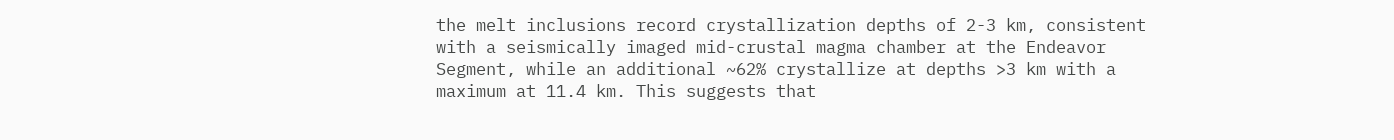the melt inclusions record crystallization depths of 2-3 km, consistent with a seismically imaged mid-crustal magma chamber at the Endeavor Segment, while an additional ~62% crystallize at depths >3 km with a maximum at 11.4 km. This suggests that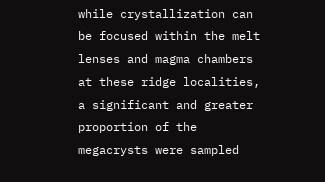while crystallization can be focused within the melt lenses and magma chambers at these ridge localities, a significant and greater proportion of the megacrysts were sampled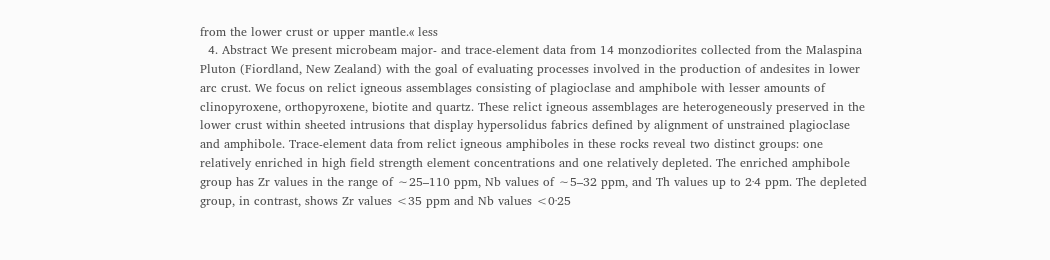from the lower crust or upper mantle.« less
  4. Abstract We present microbeam major- and trace-element data from 14 monzodiorites collected from the Malaspina Pluton (Fiordland, New Zealand) with the goal of evaluating processes involved in the production of andesites in lower arc crust. We focus on relict igneous assemblages consisting of plagioclase and amphibole with lesser amounts of clinopyroxene, orthopyroxene, biotite and quartz. These relict igneous assemblages are heterogeneously preserved in the lower crust within sheeted intrusions that display hypersolidus fabrics defined by alignment of unstrained plagioclase and amphibole. Trace-element data from relict igneous amphiboles in these rocks reveal two distinct groups: one relatively enriched in high field strength element concentrations and one relatively depleted. The enriched amphibole group has Zr values in the range of ∼25–110 ppm, Nb values of ∼5–32 ppm, and Th values up to 2·4 ppm. The depleted group, in contrast, shows Zr values <35 ppm and Nb values <0·25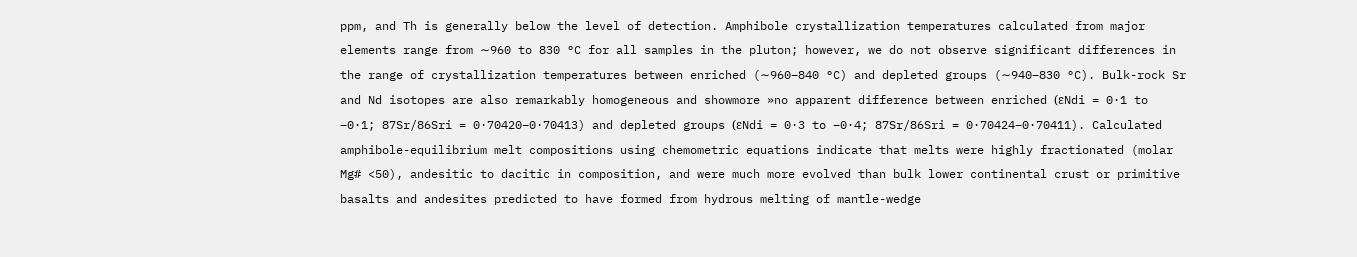ppm, and Th is generally below the level of detection. Amphibole crystallization temperatures calculated from major elements range from ∼960 to 830 °C for all samples in the pluton; however, we do not observe significant differences in the range of crystallization temperatures between enriched (∼960–840 °C) and depleted groups (∼940–830 °C). Bulk-rock Sr and Nd isotopes are also remarkably homogeneous and showmore »no apparent difference between enriched (εNdi = 0·1 to –0·1; 87Sr/86Sri = 0·70420–0·70413) and depleted groups (εNdi = 0·3 to –0·4; 87Sr/86Sri = 0·70424–0·70411). Calculated amphibole-equilibrium melt compositions using chemometric equations indicate that melts were highly fractionated (molar Mg# <50), andesitic to dacitic in composition, and were much more evolved than bulk lower continental crust or primitive basalts and andesites predicted to have formed from hydrous melting of mantle-wedge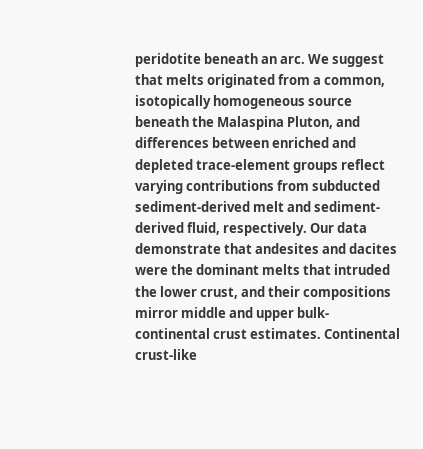peridotite beneath an arc. We suggest that melts originated from a common, isotopically homogeneous source beneath the Malaspina Pluton, and differences between enriched and depleted trace-element groups reflect varying contributions from subducted sediment-derived melt and sediment-derived fluid, respectively. Our data demonstrate that andesites and dacites were the dominant melts that intruded the lower crust, and their compositions mirror middle and upper bulk-continental crust estimates. Continental crust-like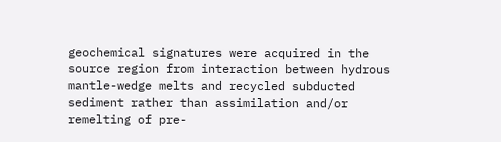geochemical signatures were acquired in the source region from interaction between hydrous mantle-wedge melts and recycled subducted sediment rather than assimilation and/or remelting of pre-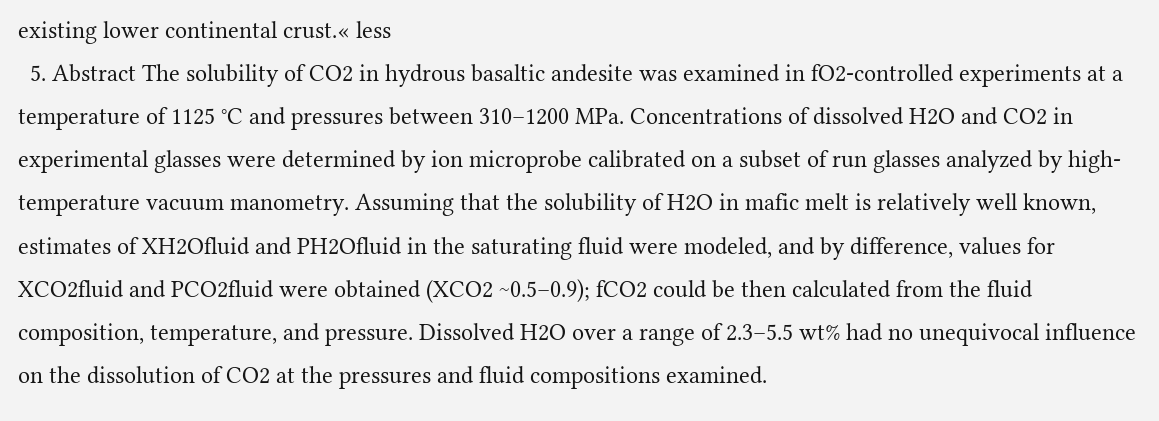existing lower continental crust.« less
  5. Abstract The solubility of CO2 in hydrous basaltic andesite was examined in fO2-controlled experiments at a temperature of 1125 °C and pressures between 310–1200 MPa. Concentrations of dissolved H2O and CO2 in experimental glasses were determined by ion microprobe calibrated on a subset of run glasses analyzed by high-temperature vacuum manometry. Assuming that the solubility of H2O in mafic melt is relatively well known, estimates of XH2Ofluid and PH2Ofluid in the saturating fluid were modeled, and by difference, values for XCO2fluid and PCO2fluid were obtained (XCO2 ~0.5–0.9); fCO2 could be then calculated from the fluid composition, temperature, and pressure. Dissolved H2O over a range of 2.3–5.5 wt% had no unequivocal influence on the dissolution of CO2 at the pressures and fluid compositions examined.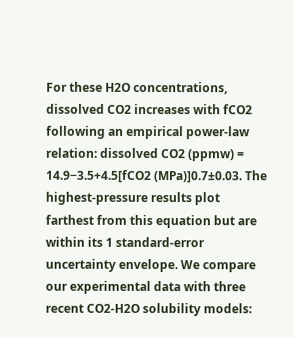For these H2O concentrations, dissolved CO2 increases with fCO2 following an empirical power-law relation: dissolved CO2 (ppmw) = 14.9−3.5+4.5[fCO2 (MPa)]0.7±0.03. The highest-pressure results plot farthest from this equation but are within its 1 standard-error uncertainty envelope. We compare our experimental data with three recent CO2-H2O solubility models: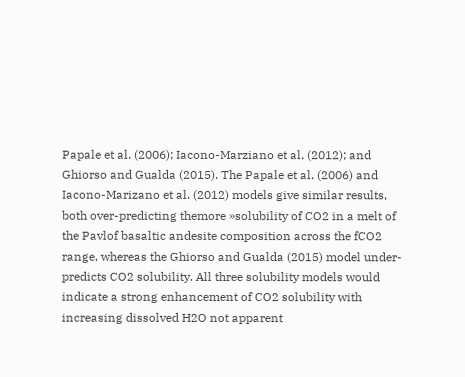Papale et al. (2006); Iacono-Marziano et al. (2012); and Ghiorso and Gualda (2015). The Papale et al. (2006) and Iacono-Marizano et al. (2012) models give similar results, both over-predicting themore »solubility of CO2 in a melt of the Pavlof basaltic andesite composition across the fCO2 range, whereas the Ghiorso and Gualda (2015) model under-predicts CO2 solubility. All three solubility models would indicate a strong enhancement of CO2 solubility with increasing dissolved H2O not apparent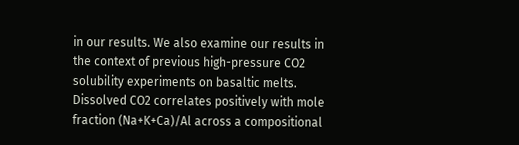in our results. We also examine our results in the context of previous high-pressure CO2 solubility experiments on basaltic melts. Dissolved CO2 correlates positively with mole fraction (Na+K+Ca)/Al across a compositional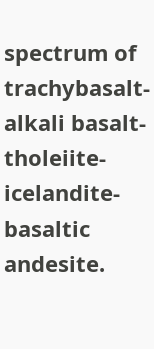spectrum of trachybasalt-alkali basalt-tholeiite-icelandite-basaltic andesite.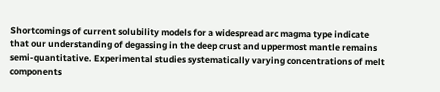Shortcomings of current solubility models for a widespread arc magma type indicate that our understanding of degassing in the deep crust and uppermost mantle remains semi-quantitative. Experimental studies systematically varying concentrations of melt components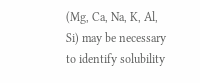(Mg, Ca, Na, K, Al, Si) may be necessary to identify solubility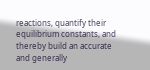reactions, quantify their equilibrium constants, and thereby build an accurate and generally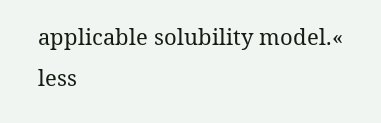applicable solubility model.« less